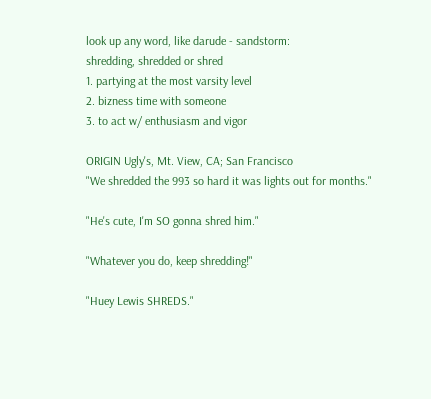look up any word, like darude - sandstorm:
shredding, shredded or shred
1. partying at the most varsity level
2. bizness time with someone
3. to act w/ enthusiasm and vigor

ORIGIN Ugly's, Mt. View, CA; San Francisco
"We shredded the 993 so hard it was lights out for months."

"He's cute, I'm SO gonna shred him."

"Whatever you do, keep shredding!"

"Huey Lewis SHREDS."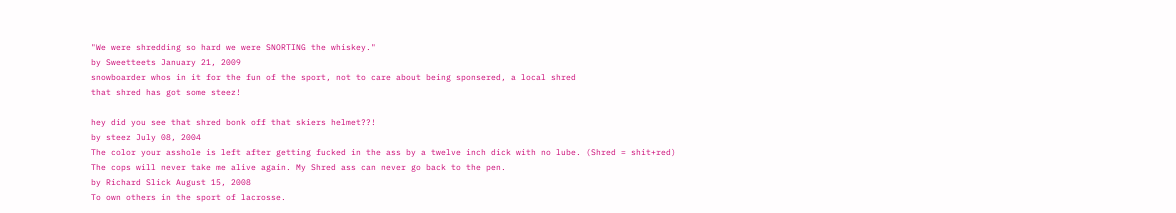"We were shredding so hard we were SNORTING the whiskey."
by Sweetteets January 21, 2009
snowboarder whos in it for the fun of the sport, not to care about being sponsered, a local shred
that shred has got some steez!

hey did you see that shred bonk off that skiers helmet??!
by steez July 08, 2004
The color your asshole is left after getting fucked in the ass by a twelve inch dick with no lube. (Shred = shit+red)
The cops will never take me alive again. My Shred ass can never go back to the pen.
by Richard Slick August 15, 2008
To own others in the sport of lacrosse.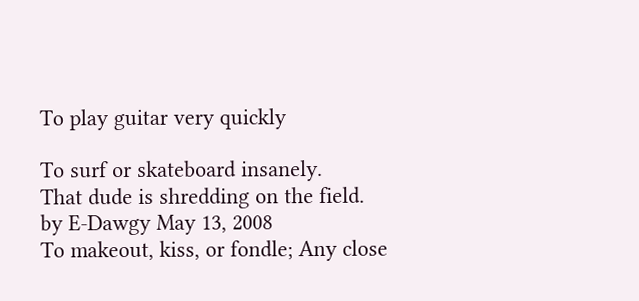To play guitar very quickly

To surf or skateboard insanely.
That dude is shredding on the field.
by E-Dawgy May 13, 2008
To makeout, kiss, or fondle; Any close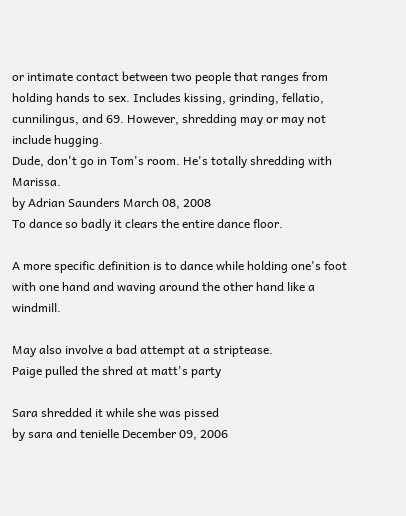or intimate contact between two people that ranges from holding hands to sex. Includes kissing, grinding, fellatio, cunnilingus, and 69. However, shredding may or may not include hugging.
Dude, don't go in Tom's room. He's totally shredding with Marissa.
by Adrian Saunders March 08, 2008
To dance so badly it clears the entire dance floor.

A more specific definition is to dance while holding one's foot with one hand and waving around the other hand like a windmill.

May also involve a bad attempt at a striptease.
Paige pulled the shred at matt's party

Sara shredded it while she was pissed
by sara and tenielle December 09, 2006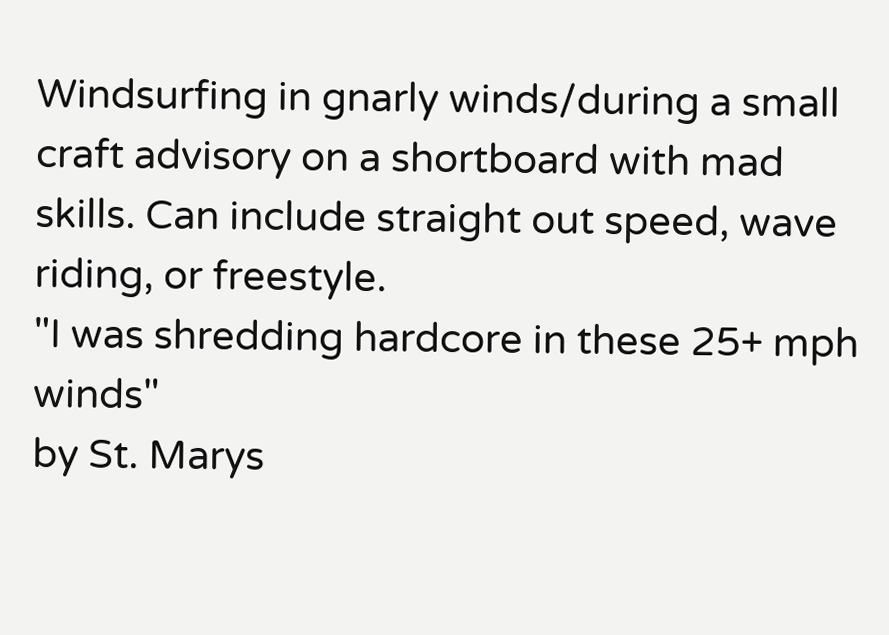Windsurfing in gnarly winds/during a small craft advisory on a shortboard with mad skills. Can include straight out speed, wave riding, or freestyle.
"I was shredding hardcore in these 25+ mph winds"
by St. Marys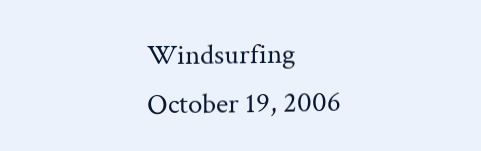Windsurfing October 19, 2006